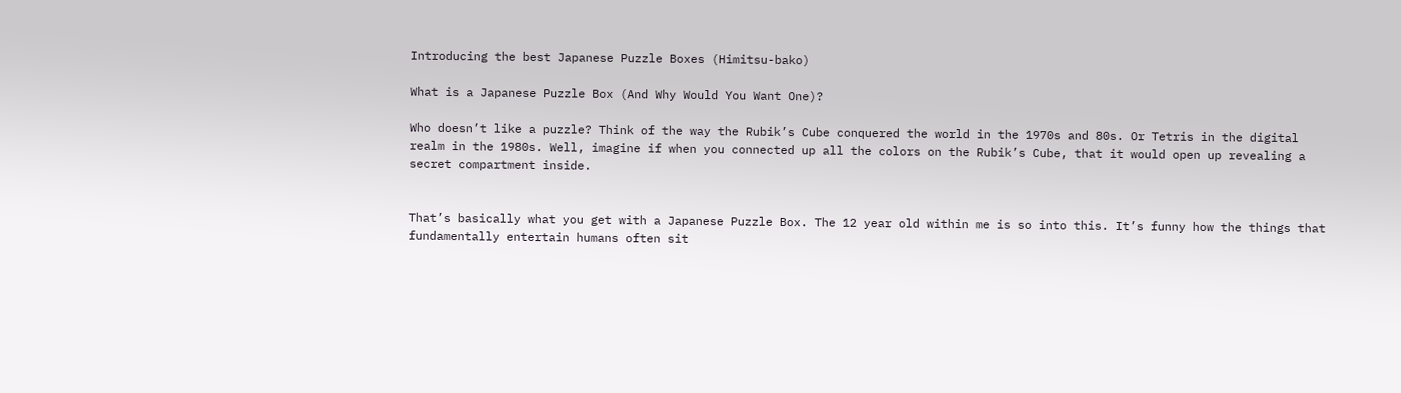Introducing the best Japanese Puzzle Boxes (Himitsu-bako)

What is a Japanese Puzzle Box (And Why Would You Want One)?

Who doesn’t like a puzzle? Think of the way the Rubik’s Cube conquered the world in the 1970s and 80s. Or Tetris in the digital realm in the 1980s. Well, imagine if when you connected up all the colors on the Rubik’s Cube, that it would open up revealing a secret compartment inside.


That’s basically what you get with a Japanese Puzzle Box. The 12 year old within me is so into this. It’s funny how the things that fundamentally entertain humans often sit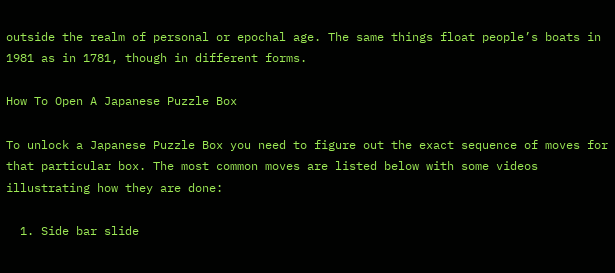outside the realm of personal or epochal age. The same things float people’s boats in 1981 as in 1781, though in different forms.

How To Open A Japanese Puzzle Box

To unlock a Japanese Puzzle Box you need to figure out the exact sequence of moves for that particular box. The most common moves are listed below with some videos illustrating how they are done:

  1. Side bar slide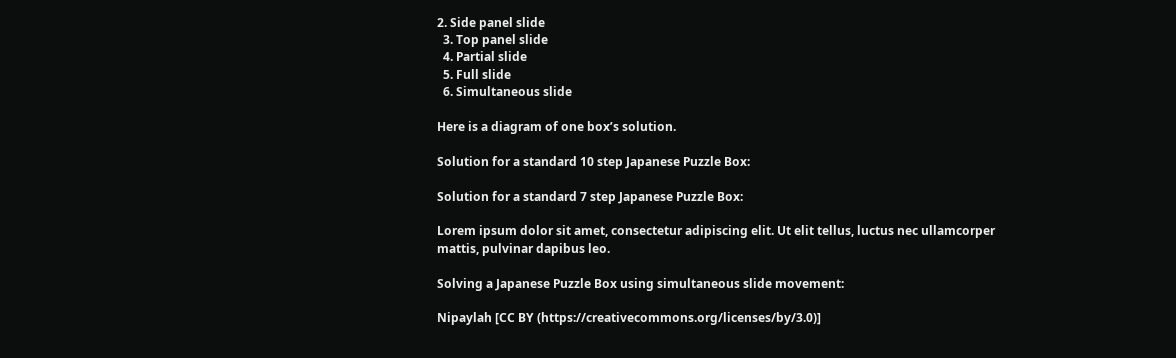2. Side panel slide
  3. Top panel slide
  4. Partial slide
  5. Full slide
  6. Simultaneous slide

Here is a diagram of one box’s solution.

Solution for a standard 10 step Japanese Puzzle Box:

Solution for a standard 7 step Japanese Puzzle Box:

Lorem ipsum dolor sit amet, consectetur adipiscing elit. Ut elit tellus, luctus nec ullamcorper mattis, pulvinar dapibus leo.

Solving a Japanese Puzzle Box using simultaneous slide movement:

Nipaylah [CC BY (https://creativecommons.org/licenses/by/3.0)]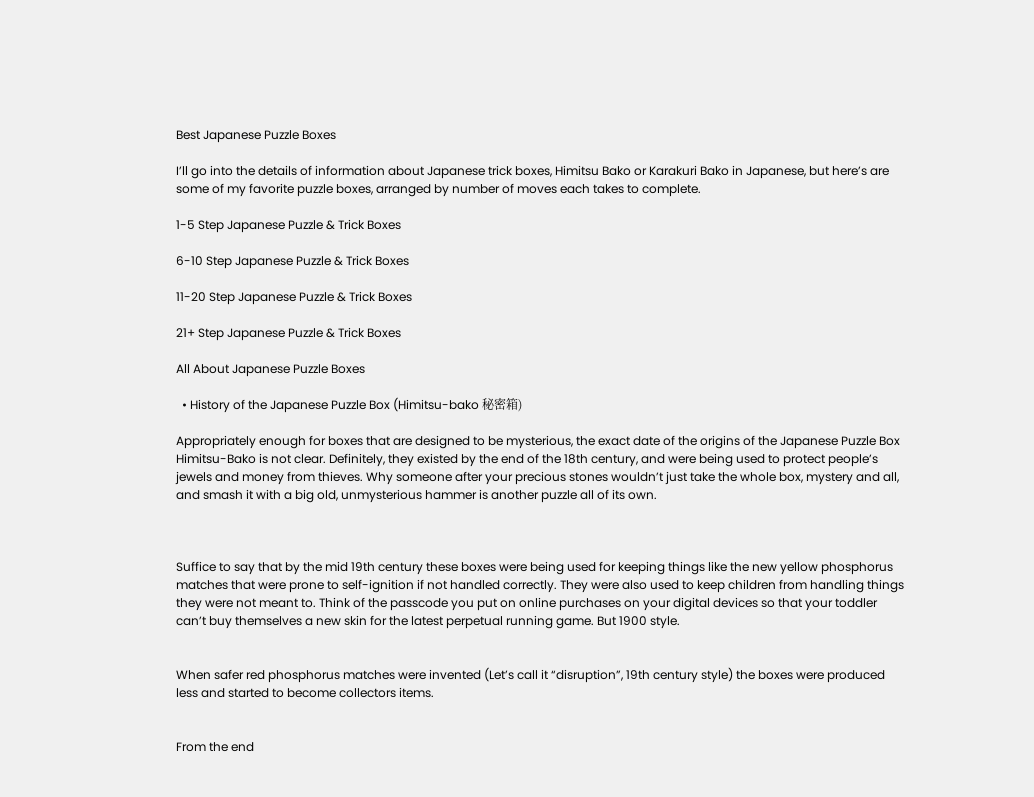Best Japanese Puzzle Boxes

I’ll go into the details of information about Japanese trick boxes, Himitsu Bako or Karakuri Bako in Japanese, but here’s are some of my favorite puzzle boxes, arranged by number of moves each takes to complete.

1-5 Step Japanese Puzzle & Trick Boxes

6-10 Step Japanese Puzzle & Trick Boxes

11-20 Step Japanese Puzzle & Trick Boxes

21+ Step Japanese Puzzle & Trick Boxes

All About Japanese Puzzle Boxes

  • History of the Japanese Puzzle Box (Himitsu-bako 秘密箱)

Appropriately enough for boxes that are designed to be mysterious, the exact date of the origins of the Japanese Puzzle Box Himitsu-Bako is not clear. Definitely, they existed by the end of the 18th century, and were being used to protect people’s jewels and money from thieves. Why someone after your precious stones wouldn’t just take the whole box, mystery and all, and smash it with a big old, unmysterious hammer is another puzzle all of its own.



Suffice to say that by the mid 19th century these boxes were being used for keeping things like the new yellow phosphorus matches that were prone to self-ignition if not handled correctly. They were also used to keep children from handling things they were not meant to. Think of the passcode you put on online purchases on your digital devices so that your toddler can’t buy themselves a new skin for the latest perpetual running game. But 1900 style.


When safer red phosphorus matches were invented (Let’s call it “disruption”, 19th century style) the boxes were produced less and started to become collectors items.


From the end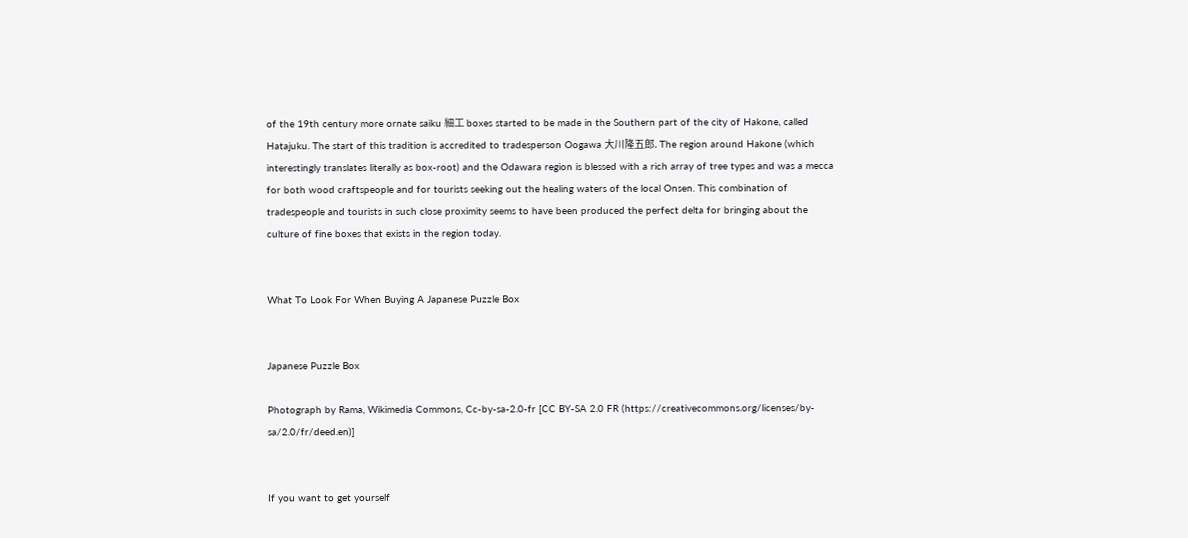of the 19th century more ornate saiku 細工 boxes started to be made in the Southern part of the city of Hakone, called Hatajuku. The start of this tradition is accredited to tradesperson Oogawa 大川隆五郎. The region around Hakone (which interestingly translates literally as box-root) and the Odawara region is blessed with a rich array of tree types and was a mecca for both wood craftspeople and for tourists seeking out the healing waters of the local Onsen. This combination of tradespeople and tourists in such close proximity seems to have been produced the perfect delta for bringing about the culture of fine boxes that exists in the region today.


What To Look For When Buying A Japanese Puzzle Box


Japanese Puzzle Box

Photograph by Rama, Wikimedia Commons, Cc-by-sa-2.0-fr [CC BY-SA 2.0 FR (https://creativecommons.org/licenses/by-sa/2.0/fr/deed.en)]


If you want to get yourself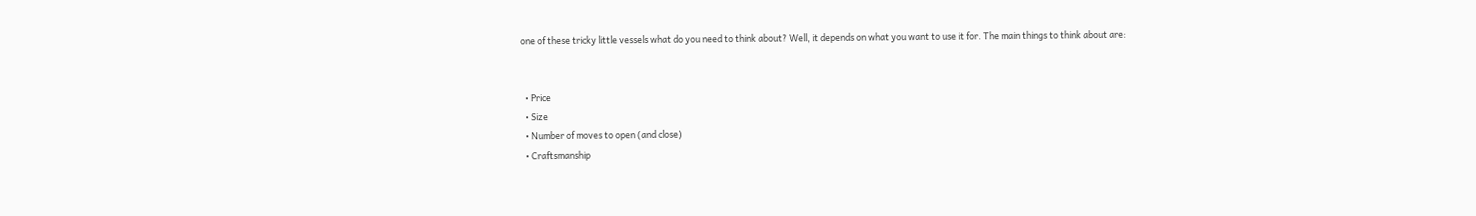one of these tricky little vessels what do you need to think about? Well, it depends on what you want to use it for. The main things to think about are:


  • Price
  • Size
  • Number of moves to open (and close)
  • Craftsmanship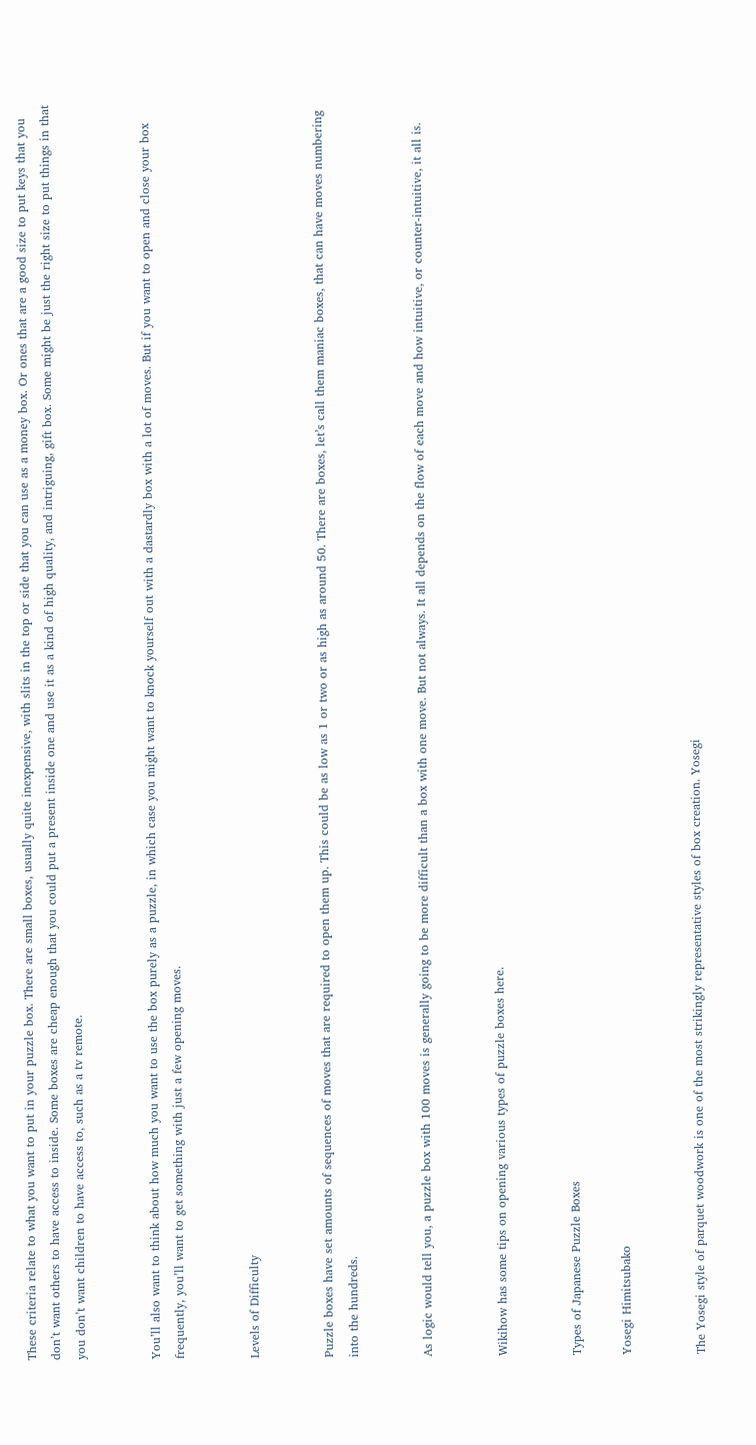These criteria relate to what you want to put in your puzzle box. There are small boxes, usually quite inexpensive, with slits in the top or side that you can use as a money box. Or ones that are a good size to put keys that you don’t want others to have access to inside. Some boxes are cheap enough that you could put a present inside one and use it as a kind of high quality, and intriguing, gift box. Some might be just the right size to put things in that you don’t want children to have access to, such as a tv remote.


You’ll also want to think about how much you want to use the box purely as a puzzle, in which case you might want to knock yourself out with a dastardly box with a lot of moves. But if you want to open and close your box frequently, you’ll want to get something with just a few opening moves.


Levels of Difficulty


Puzzle boxes have set amounts of sequences of moves that are required to open them up. This could be as low as 1 or two or as high as around 50. There are boxes, let’s call them maniac boxes, that can have moves numbering into the hundreds.


As logic would tell you, a puzzle box with 100 moves is generally going to be more difficult than a box with one move. But not always. It all depends on the flow of each move and how intuitive, or counter-intuitive, it all is.


Wikihow has some tips on opening various types of puzzle boxes here.


Types of Japanese Puzzle Boxes

Yosegi Himitsubako


The Yosegi style of parquet woodwork is one of the most strikingly representative styles of box creation. Yosegi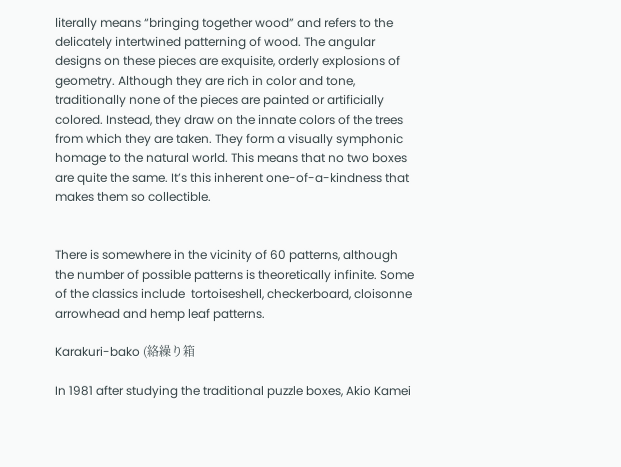literally means “bringing together wood” and refers to the delicately intertwined patterning of wood. The angular designs on these pieces are exquisite, orderly explosions of geometry. Although they are rich in color and tone, traditionally none of the pieces are painted or artificially colored. Instead, they draw on the innate colors of the trees from which they are taken. They form a visually symphonic homage to the natural world. This means that no two boxes are quite the same. It’s this inherent one-of-a-kindness that makes them so collectible.


There is somewhere in the vicinity of 60 patterns, although the number of possible patterns is theoretically infinite. Some of the classics include  tortoiseshell, checkerboard, cloisonne arrowhead and hemp leaf patterns.

Karakuri-bako (絡繰り箱

In 1981 after studying the traditional puzzle boxes, Akio Kamei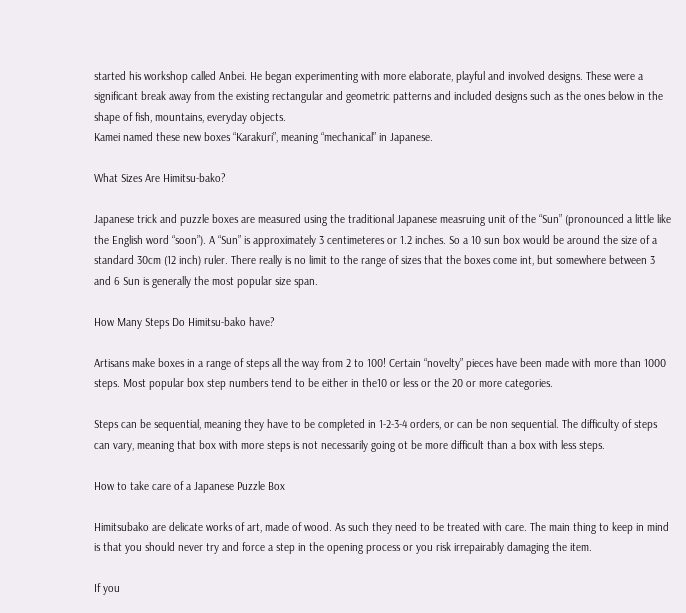started his workshop called Anbei. He began experimenting with more elaborate, playful and involved designs. These were a significant break away from the existing rectangular and geometric patterns and included designs such as the ones below in the shape of fish, mountains, everyday objects.
Kamei named these new boxes “Karakuri”, meaning “mechanical” in Japanese.

What Sizes Are Himitsu-bako?

Japanese trick and puzzle boxes are measured using the traditional Japanese measruing unit of the “Sun” (pronounced a little like the English word “soon”). A “Sun” is approximately 3 centimeteres or 1.2 inches. So a 10 sun box would be around the size of a standard 30cm (12 inch) ruler. There really is no limit to the range of sizes that the boxes come int, but somewhere between 3 and 6 Sun is generally the most popular size span.

How Many Steps Do Himitsu-bako have?

Artisans make boxes in a range of steps all the way from 2 to 100! Certain “novelty” pieces have been made with more than 1000 steps. Most popular box step numbers tend to be either in the10 or less or the 20 or more categories.

Steps can be sequential, meaning they have to be completed in 1-2-3-4 orders, or can be non sequential. The difficulty of steps can vary, meaning that box with more steps is not necessarily going ot be more difficult than a box with less steps.

How to take care of a Japanese Puzzle Box

Himitsubako are delicate works of art, made of wood. As such they need to be treated with care. The main thing to keep in mind is that you should never try and force a step in the opening process or you risk irrepairably damaging the item.

If you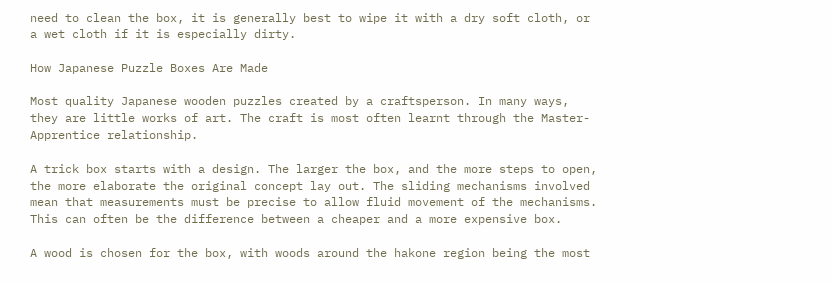need to clean the box, it is generally best to wipe it with a dry soft cloth, or a wet cloth if it is especially dirty.

How Japanese Puzzle Boxes Are Made

Most quality Japanese wooden puzzles created by a craftsperson. In many ways, they are little works of art. The craft is most often learnt through the Master-Apprentice relationship.

A trick box starts with a design. The larger the box, and the more steps to open, the more elaborate the original concept lay out. The sliding mechanisms involved mean that measurements must be precise to allow fluid movement of the mechanisms. This can often be the difference between a cheaper and a more expensive box.

A wood is chosen for the box, with woods around the hakone region being the most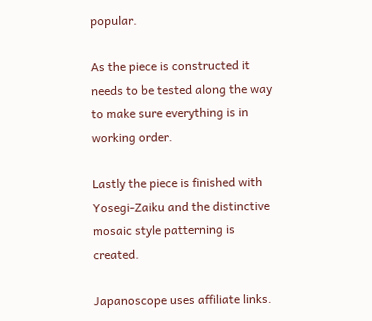popular.

As the piece is constructed it needs to be tested along the way to make sure everything is in working order.

Lastly the piece is finished with Yosegi-Zaiku and the distinctive mosaic style patterning is created.

Japanoscope uses affiliate links.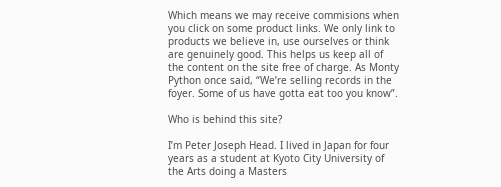Which means we may receive commisions when you click on some product links. We only link to products we believe in, use ourselves or think are genuinely good. This helps us keep all of the content on the site free of charge. As Monty Python once said, “We’re selling records in the foyer. Some of us have gotta eat too you know”.

Who is behind this site?

I’m Peter Joseph Head. I lived in Japan for four years as a student at Kyoto City University of the Arts doing a Masters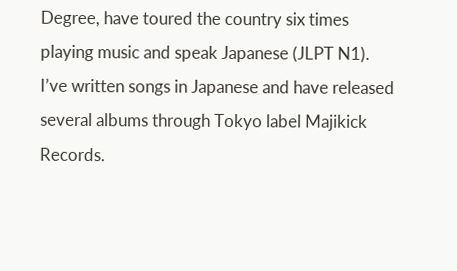Degree, have toured the country six times playing music and speak Japanese (JLPT N1). I’ve written songs in Japanese and have released several albums through Tokyo label Majikick Records.